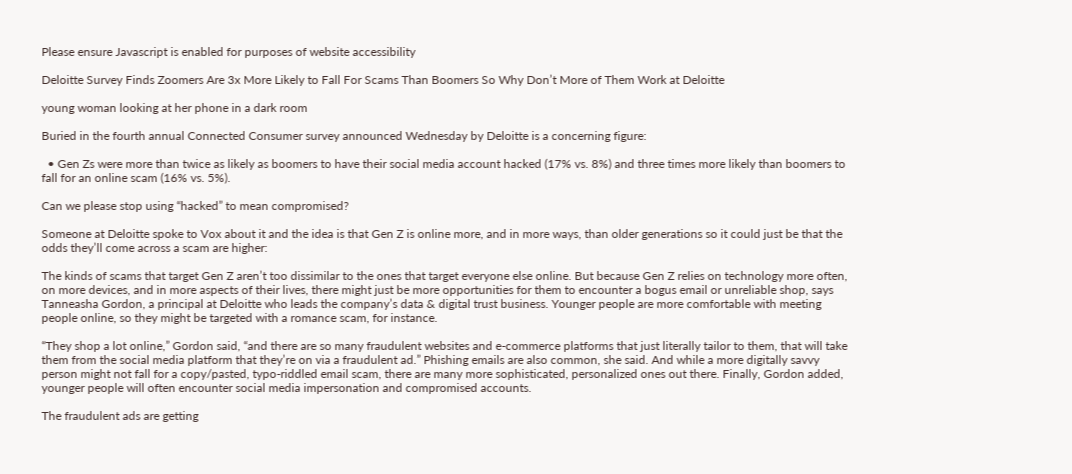Please ensure Javascript is enabled for purposes of website accessibility

Deloitte Survey Finds Zoomers Are 3x More Likely to Fall For Scams Than Boomers So Why Don’t More of Them Work at Deloitte

young woman looking at her phone in a dark room

Buried in the fourth annual Connected Consumer survey announced Wednesday by Deloitte is a concerning figure:

  • Gen Zs were more than twice as likely as boomers to have their social media account hacked (17% vs. 8%) and three times more likely than boomers to fall for an online scam (16% vs. 5%).

Can we please stop using “hacked” to mean compromised?

Someone at Deloitte spoke to Vox about it and the idea is that Gen Z is online more, and in more ways, than older generations so it could just be that the odds they’ll come across a scam are higher:

The kinds of scams that target Gen Z aren’t too dissimilar to the ones that target everyone else online. But because Gen Z relies on technology more often, on more devices, and in more aspects of their lives, there might just be more opportunities for them to encounter a bogus email or unreliable shop, says Tanneasha Gordon, a principal at Deloitte who leads the company’s data & digital trust business. Younger people are more comfortable with meeting people online, so they might be targeted with a romance scam, for instance.

“They shop a lot online,” Gordon said, “and there are so many fraudulent websites and e-commerce platforms that just literally tailor to them, that will take them from the social media platform that they’re on via a fraudulent ad.” Phishing emails are also common, she said. And while a more digitally savvy person might not fall for a copy/pasted, typo-riddled email scam, there are many more sophisticated, personalized ones out there. Finally, Gordon added, younger people will often encounter social media impersonation and compromised accounts.

The fraudulent ads are getting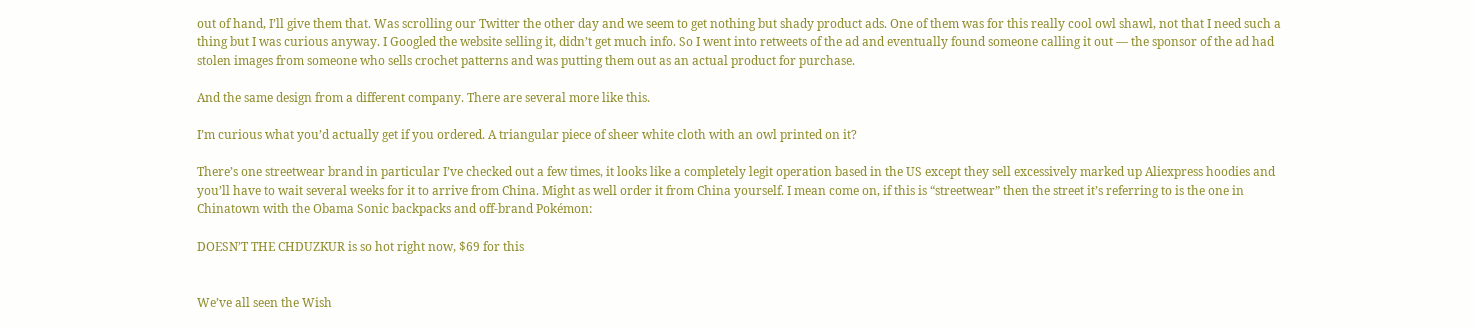out of hand, I’ll give them that. Was scrolling our Twitter the other day and we seem to get nothing but shady product ads. One of them was for this really cool owl shawl, not that I need such a thing but I was curious anyway. I Googled the website selling it, didn’t get much info. So I went into retweets of the ad and eventually found someone calling it out — the sponsor of the ad had stolen images from someone who sells crochet patterns and was putting them out as an actual product for purchase.

And the same design from a different company. There are several more like this.

I’m curious what you’d actually get if you ordered. A triangular piece of sheer white cloth with an owl printed on it?

There’s one streetwear brand in particular I’ve checked out a few times, it looks like a completely legit operation based in the US except they sell excessively marked up Aliexpress hoodies and you’ll have to wait several weeks for it to arrive from China. Might as well order it from China yourself. I mean come on, if this is “streetwear” then the street it’s referring to is the one in Chinatown with the Obama Sonic backpacks and off-brand Pokémon:

DOESN’T THE CHDUZKUR is so hot right now, $69 for this


We’ve all seen the Wish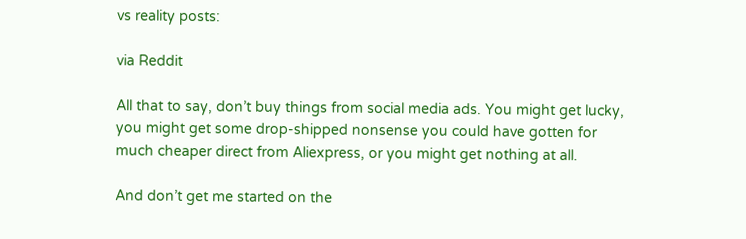vs reality posts:

via Reddit

All that to say, don’t buy things from social media ads. You might get lucky, you might get some drop-shipped nonsense you could have gotten for much cheaper direct from Aliexpress, or you might get nothing at all.

And don’t get me started on the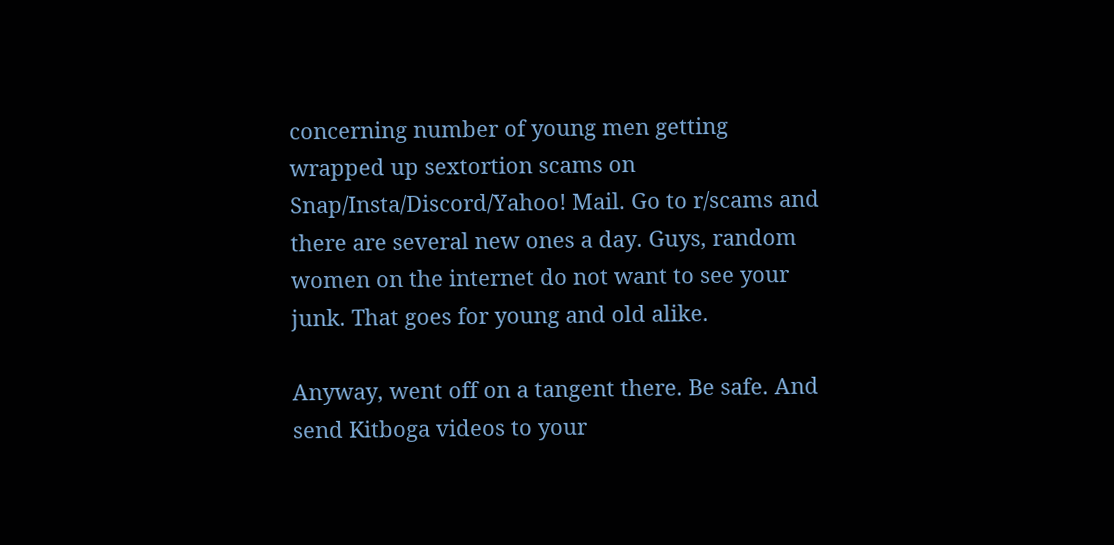concerning number of young men getting wrapped up sextortion scams on Snap/Insta/Discord/Yahoo! Mail. Go to r/scams and there are several new ones a day. Guys, random women on the internet do not want to see your junk. That goes for young and old alike.

Anyway, went off on a tangent there. Be safe. And send Kitboga videos to your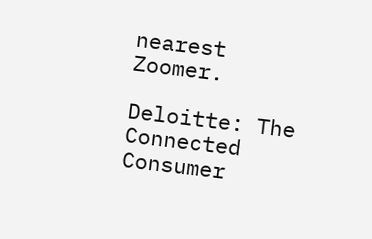nearest Zoomer.

Deloitte: The Connected Consumer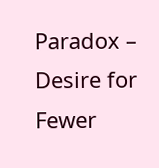Paradox – Desire for Fewer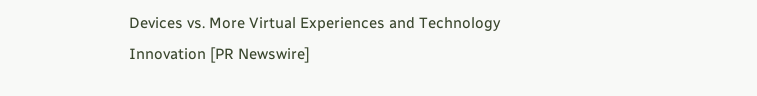Devices vs. More Virtual Experiences and Technology Innovation [PR Newswire]